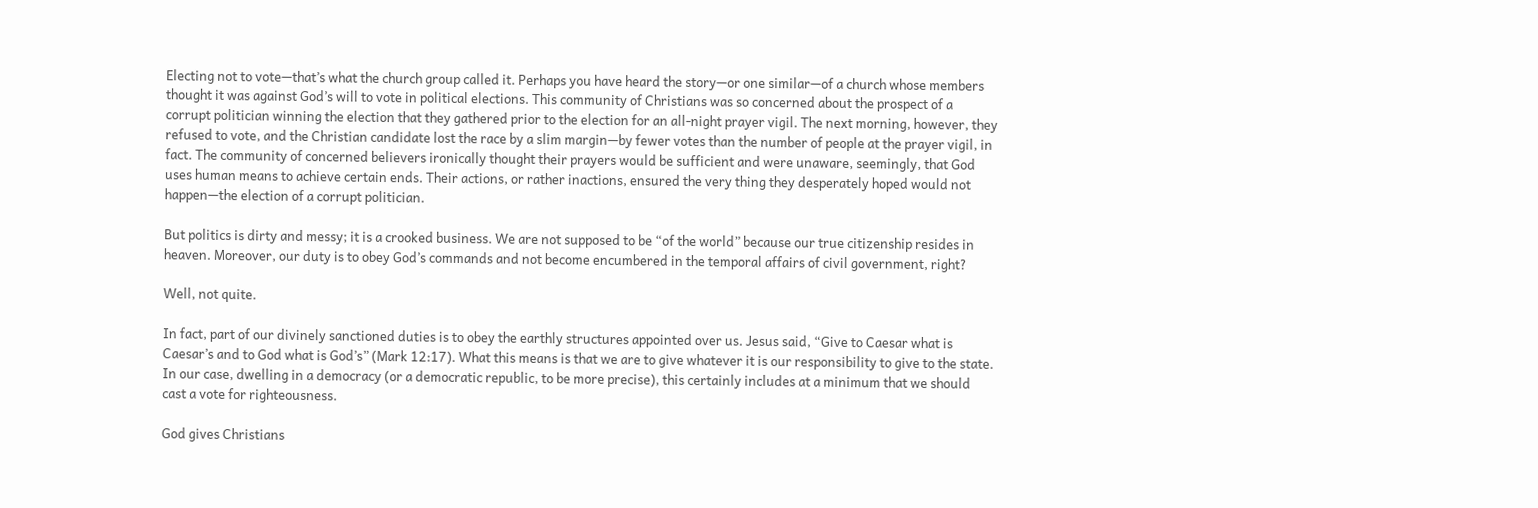Electing not to vote—that’s what the church group called it. Perhaps you have heard the story—or one similar—of a church whose members thought it was against God’s will to vote in political elections. This community of Christians was so concerned about the prospect of a corrupt politician winning the election that they gathered prior to the election for an all-night prayer vigil. The next morning, however, they refused to vote, and the Christian candidate lost the race by a slim margin—by fewer votes than the number of people at the prayer vigil, in fact. The community of concerned believers ironically thought their prayers would be sufficient and were unaware, seemingly, that God uses human means to achieve certain ends. Their actions, or rather inactions, ensured the very thing they desperately hoped would not happen—the election of a corrupt politician.

But politics is dirty and messy; it is a crooked business. We are not supposed to be “of the world” because our true citizenship resides in heaven. Moreover, our duty is to obey God’s commands and not become encumbered in the temporal affairs of civil government, right?

Well, not quite.

In fact, part of our divinely sanctioned duties is to obey the earthly structures appointed over us. Jesus said, “Give to Caesar what is Caesar’s and to God what is God’s” (Mark 12:17). What this means is that we are to give whatever it is our responsibility to give to the state. In our case, dwelling in a democracy (or a democratic republic, to be more precise), this certainly includes at a minimum that we should cast a vote for righteousness.

God gives Christians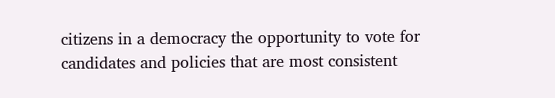citizens in a democracy the opportunity to vote for candidates and policies that are most consistent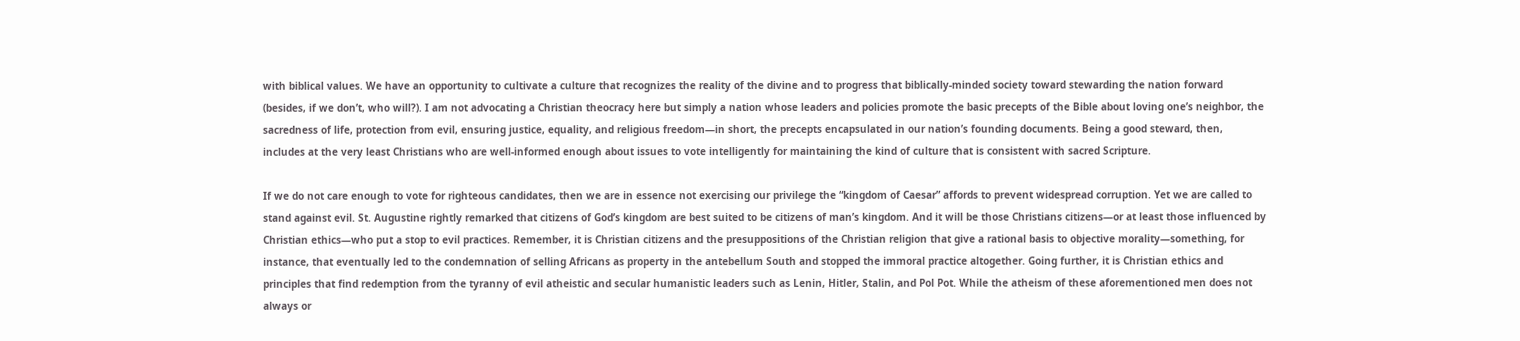with biblical values. We have an opportunity to cultivate a culture that recognizes the reality of the divine and to progress that biblically-minded society toward stewarding the nation forward (besides, if we don’t, who will?). I am not advocating a Christian theocracy here but simply a nation whose leaders and policies promote the basic precepts of the Bible about loving one’s neighbor, the sacredness of life, protection from evil, ensuring justice, equality, and religious freedom—in short, the precepts encapsulated in our nation’s founding documents. Being a good steward, then, includes at the very least Christians who are well-informed enough about issues to vote intelligently for maintaining the kind of culture that is consistent with sacred Scripture.

If we do not care enough to vote for righteous candidates, then we are in essence not exercising our privilege the “kingdom of Caesar” affords to prevent widespread corruption. Yet we are called to stand against evil. St. Augustine rightly remarked that citizens of God’s kingdom are best suited to be citizens of man’s kingdom. And it will be those Christians citizens—or at least those influenced by Christian ethics—who put a stop to evil practices. Remember, it is Christian citizens and the presuppositions of the Christian religion that give a rational basis to objective morality—something, for instance, that eventually led to the condemnation of selling Africans as property in the antebellum South and stopped the immoral practice altogether. Going further, it is Christian ethics and principles that find redemption from the tyranny of evil atheistic and secular humanistic leaders such as Lenin, Hitler, Stalin, and Pol Pot. While the atheism of these aforementioned men does not always or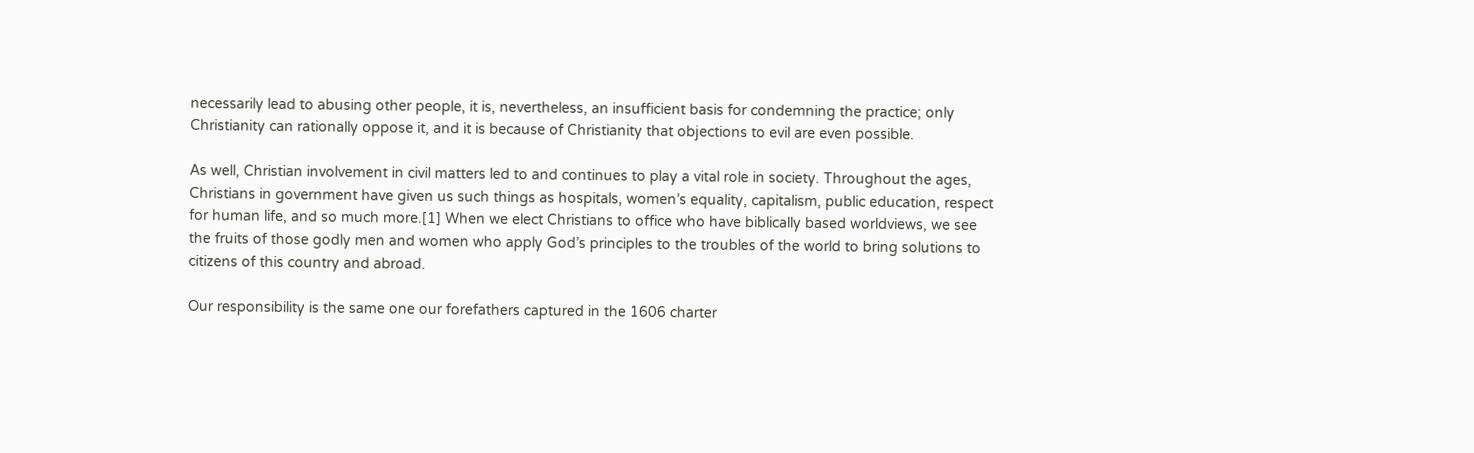necessarily lead to abusing other people, it is, nevertheless, an insufficient basis for condemning the practice; only Christianity can rationally oppose it, and it is because of Christianity that objections to evil are even possible.

As well, Christian involvement in civil matters led to and continues to play a vital role in society. Throughout the ages, Christians in government have given us such things as hospitals, women’s equality, capitalism, public education, respect for human life, and so much more.[1] When we elect Christians to office who have biblically based worldviews, we see the fruits of those godly men and women who apply God’s principles to the troubles of the world to bring solutions to citizens of this country and abroad.

Our responsibility is the same one our forefathers captured in the 1606 charter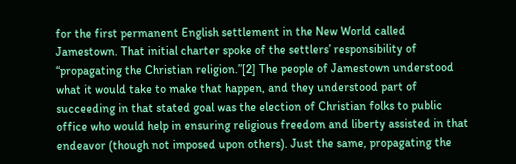for the first permanent English settlement in the New World called Jamestown. That initial charter spoke of the settlers’ responsibility of “propagating the Christian religion.”[2] The people of Jamestown understood what it would take to make that happen, and they understood part of succeeding in that stated goal was the election of Christian folks to public office who would help in ensuring religious freedom and liberty assisted in that endeavor (though not imposed upon others). Just the same, propagating the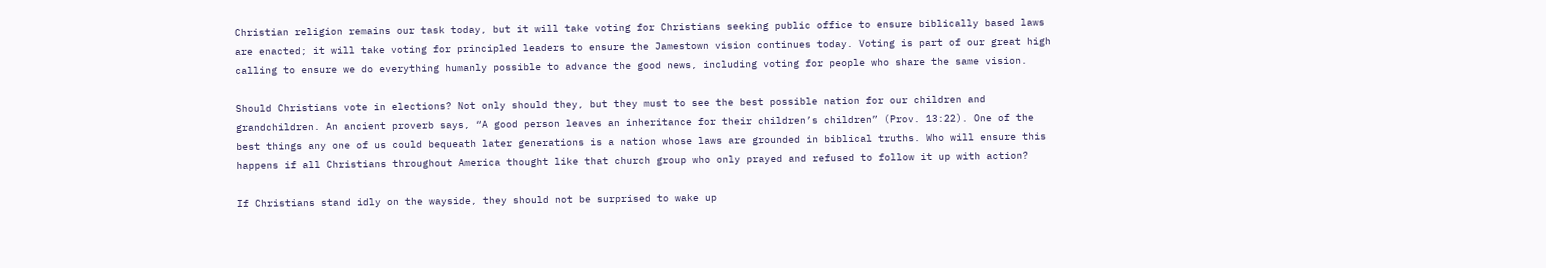Christian religion remains our task today, but it will take voting for Christians seeking public office to ensure biblically based laws are enacted; it will take voting for principled leaders to ensure the Jamestown vision continues today. Voting is part of our great high calling to ensure we do everything humanly possible to advance the good news, including voting for people who share the same vision.

Should Christians vote in elections? Not only should they, but they must to see the best possible nation for our children and grandchildren. An ancient proverb says, “A good person leaves an inheritance for their children’s children” (Prov. 13:22). One of the best things any one of us could bequeath later generations is a nation whose laws are grounded in biblical truths. Who will ensure this happens if all Christians throughout America thought like that church group who only prayed and refused to follow it up with action?

If Christians stand idly on the wayside, they should not be surprised to wake up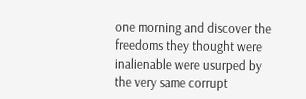one morning and discover the freedoms they thought were inalienable were usurped by the very same corrupt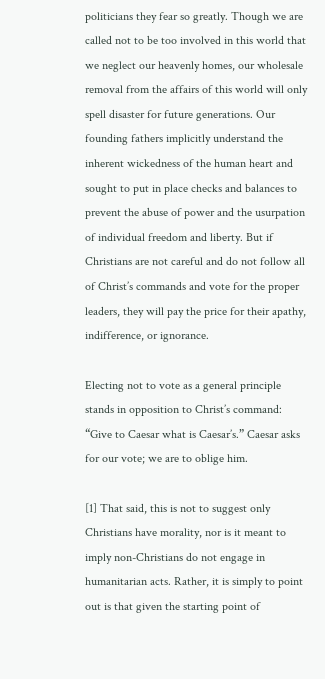politicians they fear so greatly. Though we are called not to be too involved in this world that we neglect our heavenly homes, our wholesale removal from the affairs of this world will only spell disaster for future generations. Our founding fathers implicitly understand the inherent wickedness of the human heart and sought to put in place checks and balances to prevent the abuse of power and the usurpation of individual freedom and liberty. But if Christians are not careful and do not follow all of Christ’s commands and vote for the proper leaders, they will pay the price for their apathy, indifference, or ignorance.

Electing not to vote as a general principle stands in opposition to Christ’s command: “Give to Caesar what is Caesar’s.” Caesar asks for our vote; we are to oblige him.

[1] That said, this is not to suggest only Christians have morality, nor is it meant to imply non-Christians do not engage in humanitarian acts. Rather, it is simply to point out is that given the starting point of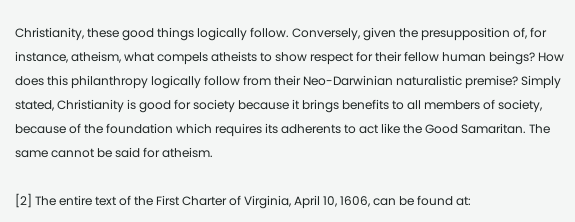Christianity, these good things logically follow. Conversely, given the presupposition of, for instance, atheism, what compels atheists to show respect for their fellow human beings? How does this philanthropy logically follow from their Neo-Darwinian naturalistic premise? Simply stated, Christianity is good for society because it brings benefits to all members of society, because of the foundation which requires its adherents to act like the Good Samaritan. The same cannot be said for atheism.

[2] The entire text of the First Charter of Virginia, April 10, 1606, can be found at: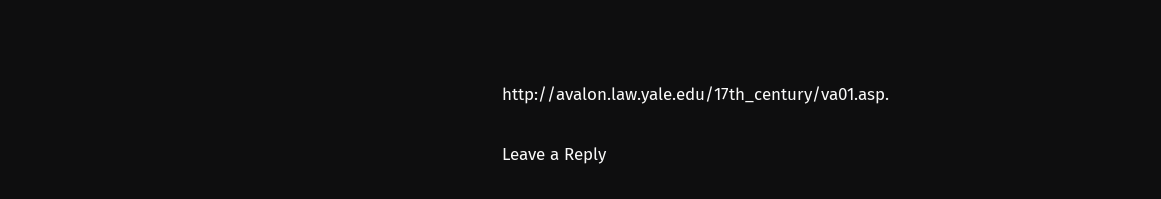http://avalon.law.yale.edu/17th_century/va01.asp.

Leave a Reply